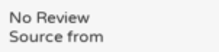No Review
Source from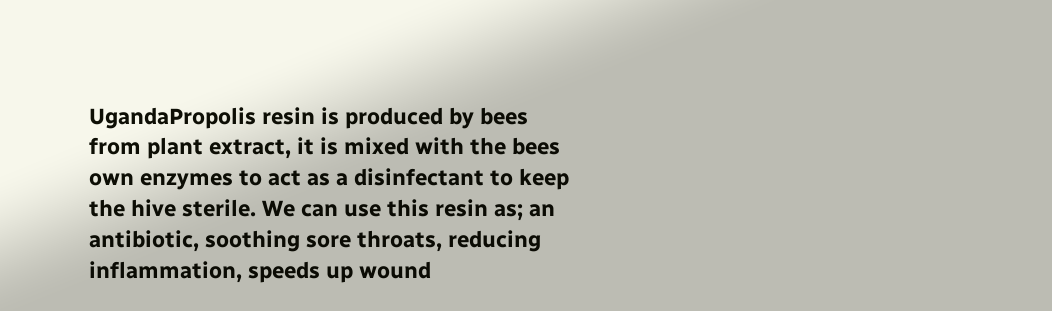UgandaPropolis resin is produced by bees from plant extract, it is mixed with the bees own enzymes to act as a disinfectant to keep the hive sterile. We can use this resin as; an antibiotic, soothing sore throats, reducing inflammation, speeds up wound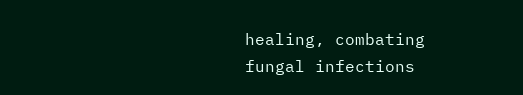healing, combating fungal infections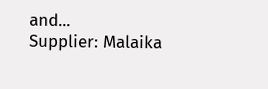and...
Supplier: Malaika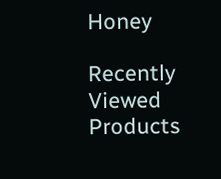Honey

Recently Viewed Products